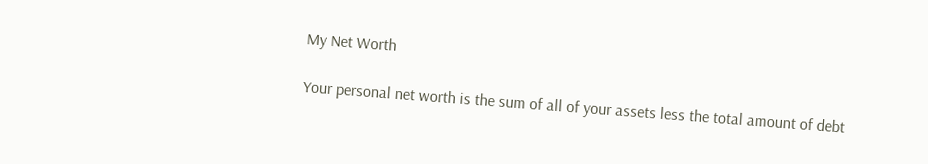My Net Worth

Your personal net worth is the sum of all of your assets less the total amount of debt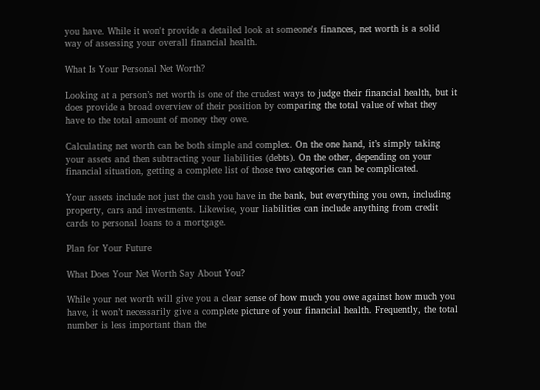you have. While it won't provide a detailed look at someone's finances, net worth is a solid way of assessing your overall financial health.

What Is Your Personal Net Worth?

Looking at a person’s net worth is one of the crudest ways to judge their financial health, but it does provide a broad overview of their position by comparing the total value of what they have to the total amount of money they owe.

Calculating net worth can be both simple and complex. On the one hand, it’s simply taking your assets and then subtracting your liabilities (debts). On the other, depending on your financial situation, getting a complete list of those two categories can be complicated.

Your assets include not just the cash you have in the bank, but everything you own, including property, cars and investments. Likewise, your liabilities can include anything from credit cards to personal loans to a mortgage.

Plan for Your Future

What Does Your Net Worth Say About You?

While your net worth will give you a clear sense of how much you owe against how much you have, it won’t necessarily give a complete picture of your financial health. Frequently, the total number is less important than the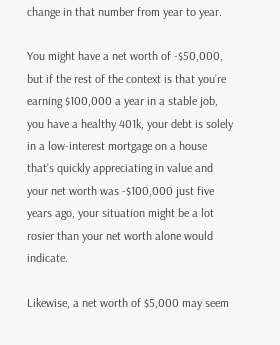change in that number from year to year.

You might have a net worth of -$50,000, but if the rest of the context is that you’re earning $100,000 a year in a stable job, you have a healthy 401k, your debt is solely in a low-interest mortgage on a house that’s quickly appreciating in value and your net worth was -$100,000 just five years ago, your situation might be a lot rosier than your net worth alone would indicate.

Likewise, a net worth of $5,000 may seem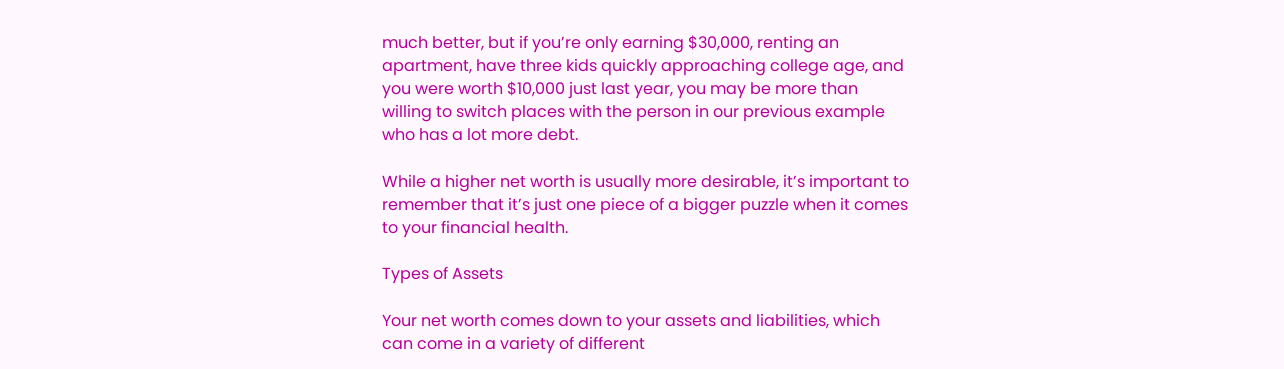much better, but if you’re only earning $30,000, renting an apartment, have three kids quickly approaching college age, and you were worth $10,000 just last year, you may be more than willing to switch places with the person in our previous example who has a lot more debt.

While a higher net worth is usually more desirable, it’s important to remember that it’s just one piece of a bigger puzzle when it comes to your financial health.

Types of Assets

Your net worth comes down to your assets and liabilities, which can come in a variety of different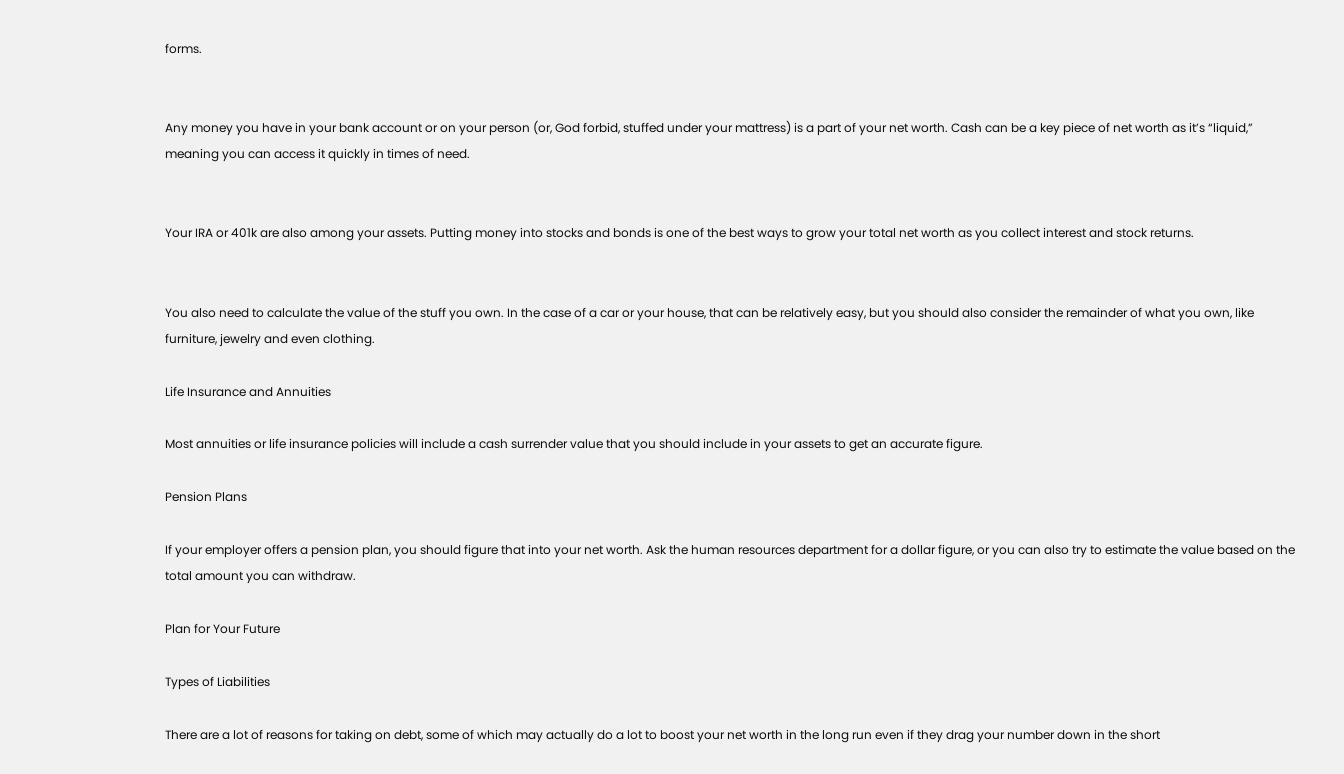forms.


Any money you have in your bank account or on your person (or, God forbid, stuffed under your mattress) is a part of your net worth. Cash can be a key piece of net worth as it’s “liquid,” meaning you can access it quickly in times of need.


Your IRA or 401k are also among your assets. Putting money into stocks and bonds is one of the best ways to grow your total net worth as you collect interest and stock returns.


You also need to calculate the value of the stuff you own. In the case of a car or your house, that can be relatively easy, but you should also consider the remainder of what you own, like furniture, jewelry and even clothing.

Life Insurance and Annuities

Most annuities or life insurance policies will include a cash surrender value that you should include in your assets to get an accurate figure.

Pension Plans

If your employer offers a pension plan, you should figure that into your net worth. Ask the human resources department for a dollar figure, or you can also try to estimate the value based on the total amount you can withdraw.

Plan for Your Future

Types of Liabilities

There are a lot of reasons for taking on debt, some of which may actually do a lot to boost your net worth in the long run even if they drag your number down in the short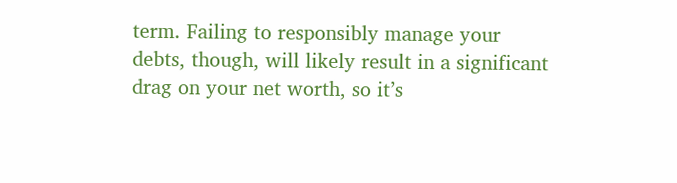term. Failing to responsibly manage your debts, though, will likely result in a significant drag on your net worth, so it’s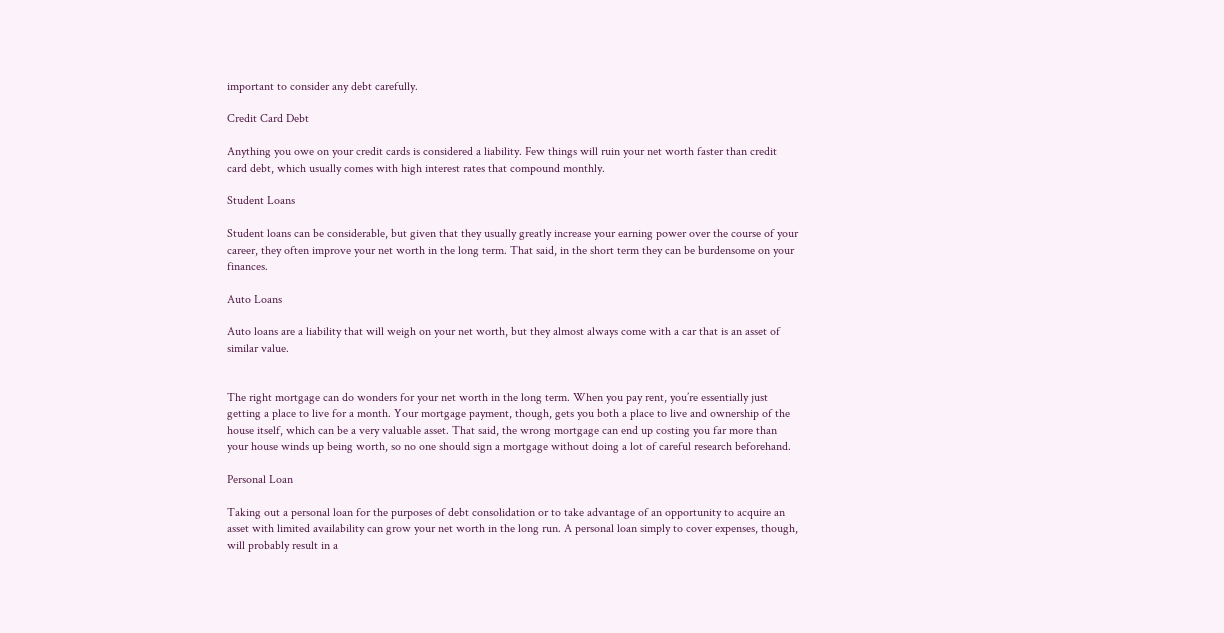important to consider any debt carefully.

Credit Card Debt

Anything you owe on your credit cards is considered a liability. Few things will ruin your net worth faster than credit card debt, which usually comes with high interest rates that compound monthly.

Student Loans

Student loans can be considerable, but given that they usually greatly increase your earning power over the course of your career, they often improve your net worth in the long term. That said, in the short term they can be burdensome on your finances.

Auto Loans

Auto loans are a liability that will weigh on your net worth, but they almost always come with a car that is an asset of similar value.


The right mortgage can do wonders for your net worth in the long term. When you pay rent, you’re essentially just getting a place to live for a month. Your mortgage payment, though, gets you both a place to live and ownership of the house itself, which can be a very valuable asset. That said, the wrong mortgage can end up costing you far more than your house winds up being worth, so no one should sign a mortgage without doing a lot of careful research beforehand.

Personal Loan

Taking out a personal loan for the purposes of debt consolidation or to take advantage of an opportunity to acquire an asset with limited availability can grow your net worth in the long run. A personal loan simply to cover expenses, though, will probably result in a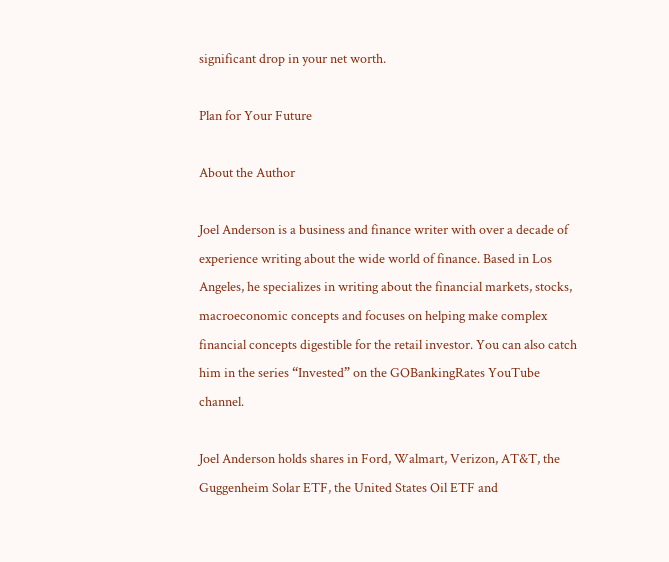significant drop in your net worth.

Plan for Your Future

About the Author

Joel Anderson is a business and finance writer with over a decade of experience writing about the wide world of finance. Based in Los Angeles, he specializes in writing about the financial markets, stocks, macroeconomic concepts and focuses on helping make complex financial concepts digestible for the retail investor. You can also catch him in the series “Invested” on the GOBankingRates YouTube channel.

Joel Anderson holds shares in Ford, Walmart, Verizon, AT&T, the Guggenheim Solar ETF, the United States Oil ETF and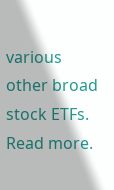various other broad stock ETFs. Read more.